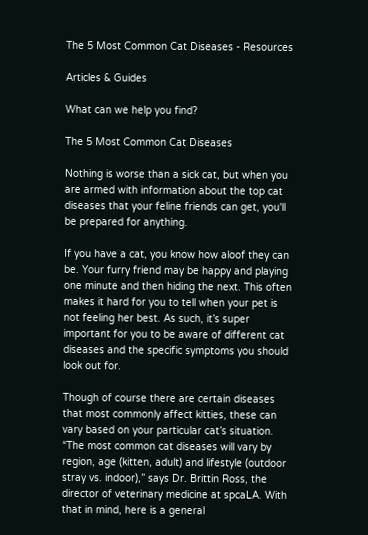The 5 Most Common Cat Diseases - Resources

Articles & Guides

What can we help you find?

The 5 Most Common Cat Diseases

Nothing is worse than a sick cat, but when you are armed with information about the top cat diseases that your feline friends can get, you'll be prepared for anything.

If you have a cat, you know how aloof they can be. Your furry friend may be happy and playing one minute and then hiding the next. This often makes it hard for you to tell when your pet is not feeling her best. As such, it’s super important for you to be aware of different cat diseases and the specific symptoms you should look out for.

Though of course there are certain diseases that most commonly affect kitties, these can vary based on your particular cat’s situation. “The most common cat diseases will vary by region, age (kitten, adult) and lifestyle (outdoor stray vs. indoor),” says Dr. Brittin Ross, the director of veterinary medicine at spcaLA. With that in mind, here is a general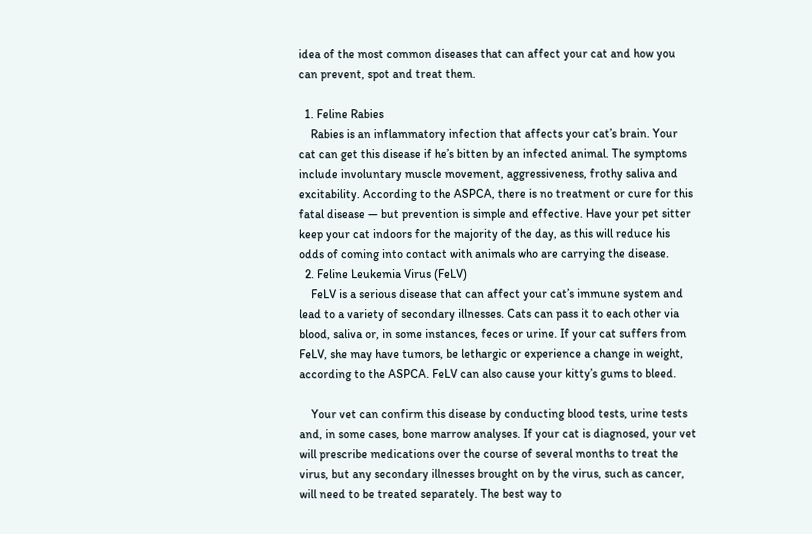idea of the most common diseases that can affect your cat and how you can prevent, spot and treat them.

  1. Feline Rabies
    Rabies is an inflammatory infection that affects your cat’s brain. Your cat can get this disease if he’s bitten by an infected animal. The symptoms include involuntary muscle movement, aggressiveness, frothy saliva and excitability. According to the ASPCA, there is no treatment or cure for this fatal disease — but prevention is simple and effective. Have your pet sitter keep your cat indoors for the majority of the day, as this will reduce his odds of coming into contact with animals who are carrying the disease.
  2. Feline Leukemia Virus (FeLV)
    FeLV is a serious disease that can affect your cat’s immune system and lead to a variety of secondary illnesses. Cats can pass it to each other via blood, saliva or, in some instances, feces or urine. If your cat suffers from FeLV, she may have tumors, be lethargic or experience a change in weight, according to the ASPCA. FeLV can also cause your kitty’s gums to bleed.

    Your vet can confirm this disease by conducting blood tests, urine tests and, in some cases, bone marrow analyses. If your cat is diagnosed, your vet will prescribe medications over the course of several months to treat the virus, but any secondary illnesses brought on by the virus, such as cancer, will need to be treated separately. The best way to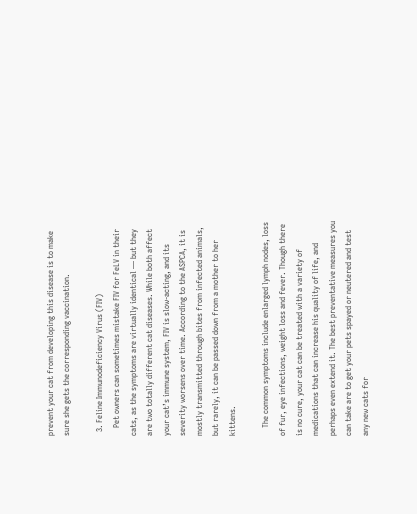prevent your cat from developing this disease is to make sure she gets the corresponding vaccination.

  3. Feline Immunodeficiency Virus (FIV)
    Pet owners can sometimes mistake FIV for FeLV in their cats, as the symptoms are virtually identical — but they are two totally different cat diseases. While both affect your cat’s immune system, FIV is slow-acting, and its severity worsens over time. According to the ASPCA, it is mostly transmitted through bites from infected animals, but rarely, it can be passed down from a mother to her kittens.

    The common symptoms include enlarged lymph nodes, loss of fur, eye infections, weight loss and fever. Though there is no cure, your cat can be treated with a variety of medications that can increase his quality of life, and perhaps even extend it. The best preventative measures you can take are to get your pets spayed or neutered and test any new cats for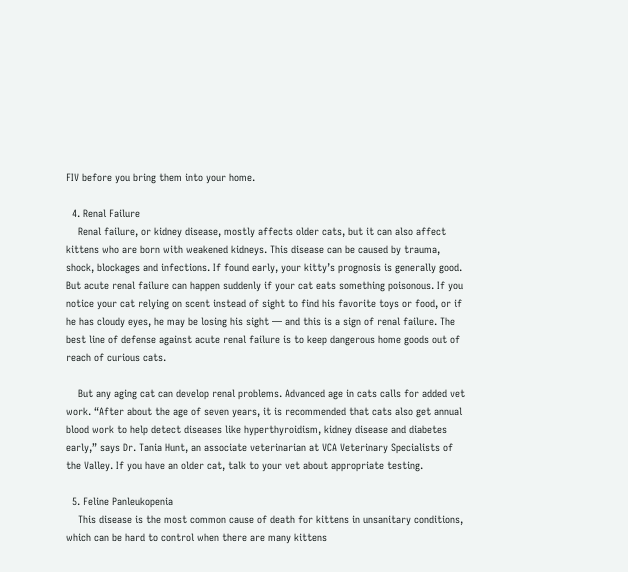FIV before you bring them into your home.

  4. Renal Failure
    Renal failure, or kidney disease, mostly affects older cats, but it can also affect kittens who are born with weakened kidneys. This disease can be caused by trauma, shock, blockages and infections. If found early, your kitty’s prognosis is generally good. But acute renal failure can happen suddenly if your cat eats something poisonous. If you notice your cat relying on scent instead of sight to find his favorite toys or food, or if he has cloudy eyes, he may be losing his sight — and this is a sign of renal failure. The best line of defense against acute renal failure is to keep dangerous home goods out of reach of curious cats.

    But any aging cat can develop renal problems. Advanced age in cats calls for added vet work. “After about the age of seven years, it is recommended that cats also get annual blood work to help detect diseases like hyperthyroidism, kidney disease and diabetes early,” says Dr. Tania Hunt, an associate veterinarian at VCA Veterinary Specialists of the Valley. If you have an older cat, talk to your vet about appropriate testing.

  5. Feline Panleukopenia
    This disease is the most common cause of death for kittens in unsanitary conditions, which can be hard to control when there are many kittens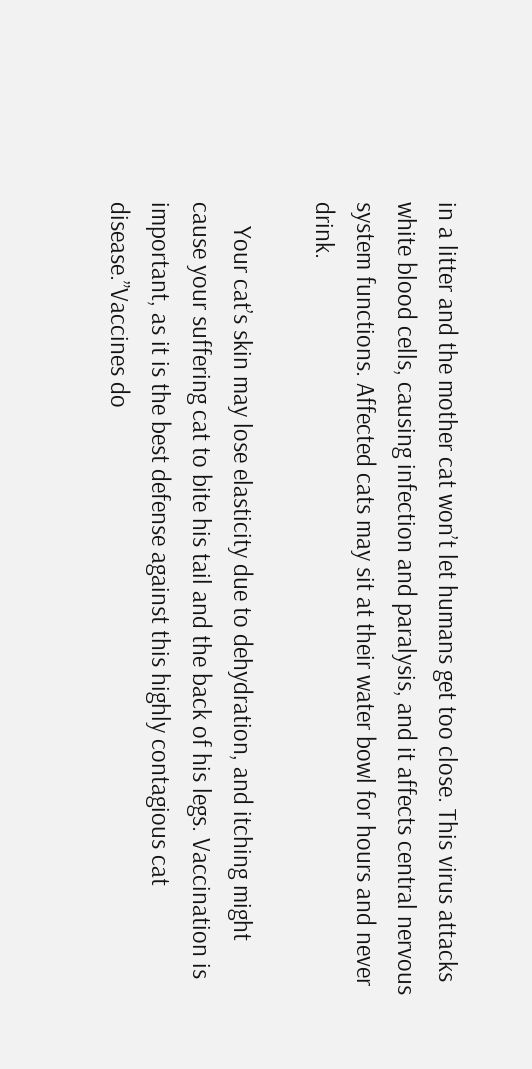in a litter and the mother cat won’t let humans get too close. This virus attacks white blood cells, causing infection and paralysis, and it affects central nervous system functions. Affected cats may sit at their water bowl for hours and never drink.

    Your cat’s skin may lose elasticity due to dehydration, and itching might cause your suffering cat to bite his tail and the back of his legs. Vaccination is important, as it is the best defense against this highly contagious cat disease.”Vaccines do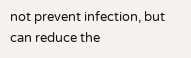not prevent infection, but can reduce the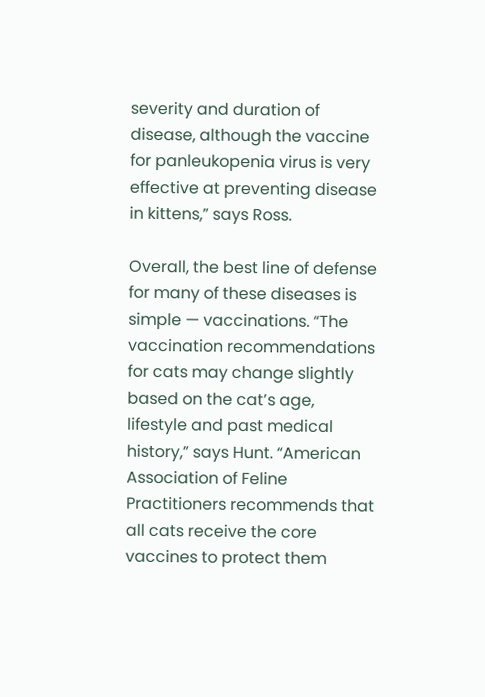severity and duration of disease, although the vaccine for panleukopenia virus is very effective at preventing disease in kittens,” says Ross.

Overall, the best line of defense for many of these diseases is simple — vaccinations. “The vaccination recommendations for cats may change slightly based on the cat’s age, lifestyle and past medical history,” says Hunt. “American Association of Feline Practitioners recommends that all cats receive the core vaccines to protect them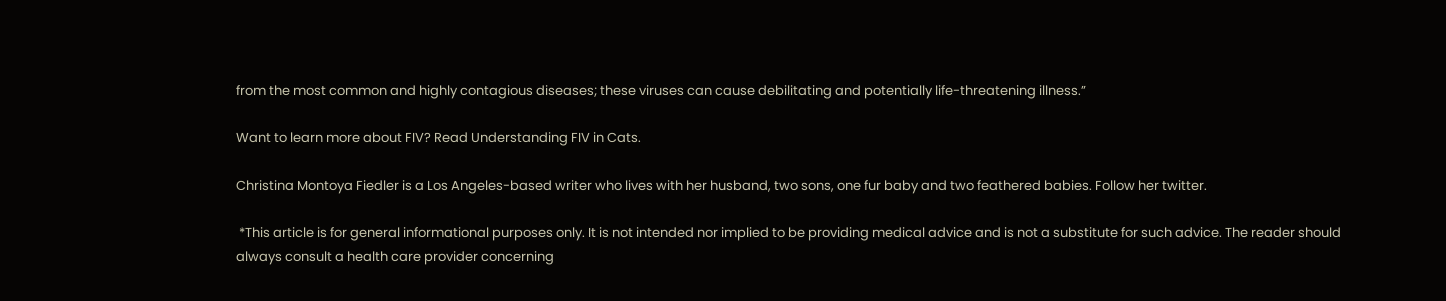from the most common and highly contagious diseases; these viruses can cause debilitating and potentially life-threatening illness.”

Want to learn more about FIV? Read Understanding FIV in Cats.

Christina Montoya Fiedler is a Los Angeles-based writer who lives with her husband, two sons, one fur baby and two feathered babies. Follow her twitter.

 *This article is for general informational purposes only. It is not intended nor implied to be providing medical advice and is not a substitute for such advice. The reader should always consult a health care provider concerning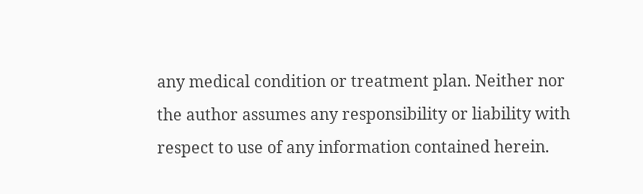any medical condition or treatment plan. Neither nor the author assumes any responsibility or liability with respect to use of any information contained herein.